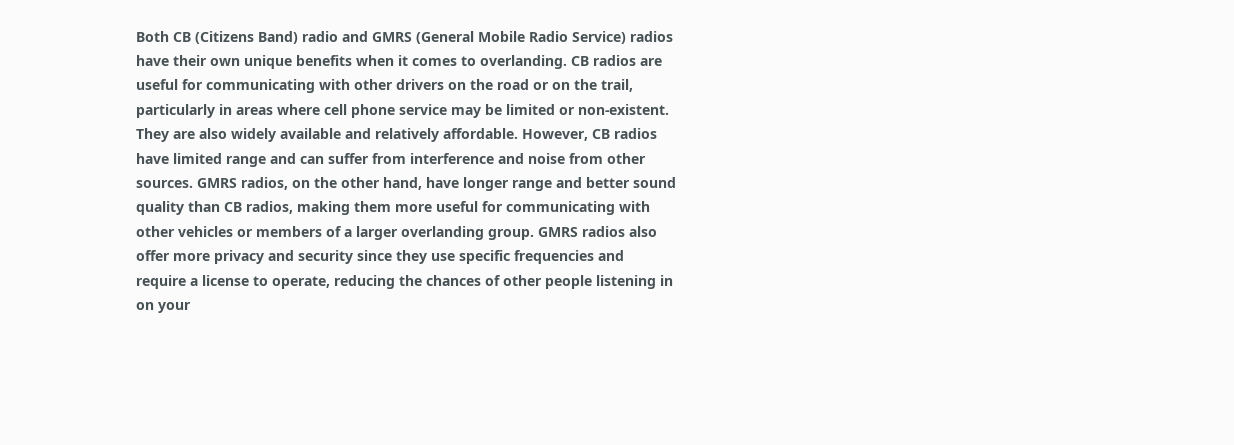Both CB (Citizens Band) radio and GMRS (General Mobile Radio Service) radios have their own unique benefits when it comes to overlanding. CB radios are useful for communicating with other drivers on the road or on the trail, particularly in areas where cell phone service may be limited or non-existent. They are also widely available and relatively affordable. However, CB radios have limited range and can suffer from interference and noise from other sources. GMRS radios, on the other hand, have longer range and better sound quality than CB radios, making them more useful for communicating with other vehicles or members of a larger overlanding group. GMRS radios also offer more privacy and security since they use specific frequencies and require a license to operate, reducing the chances of other people listening in on your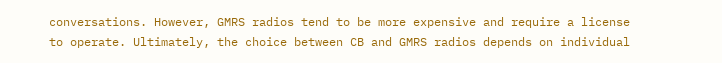conversations. However, GMRS radios tend to be more expensive and require a license to operate. Ultimately, the choice between CB and GMRS radios depends on individual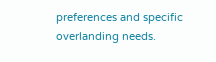preferences and specific overlanding needs.